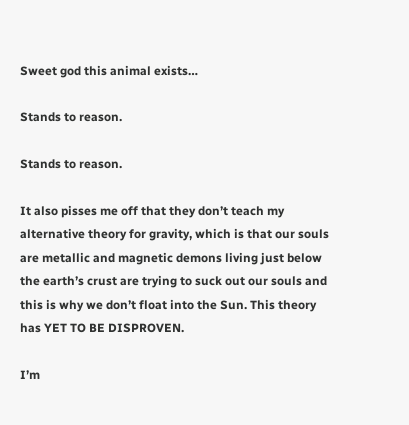Sweet god this animal exists…

Stands to reason.

Stands to reason.

It also pisses me off that they don’t teach my alternative theory for gravity, which is that our souls are metallic and magnetic demons living just below the earth’s crust are trying to suck out our souls and this is why we don’t float into the Sun. This theory has YET TO BE DISPROVEN.

I’m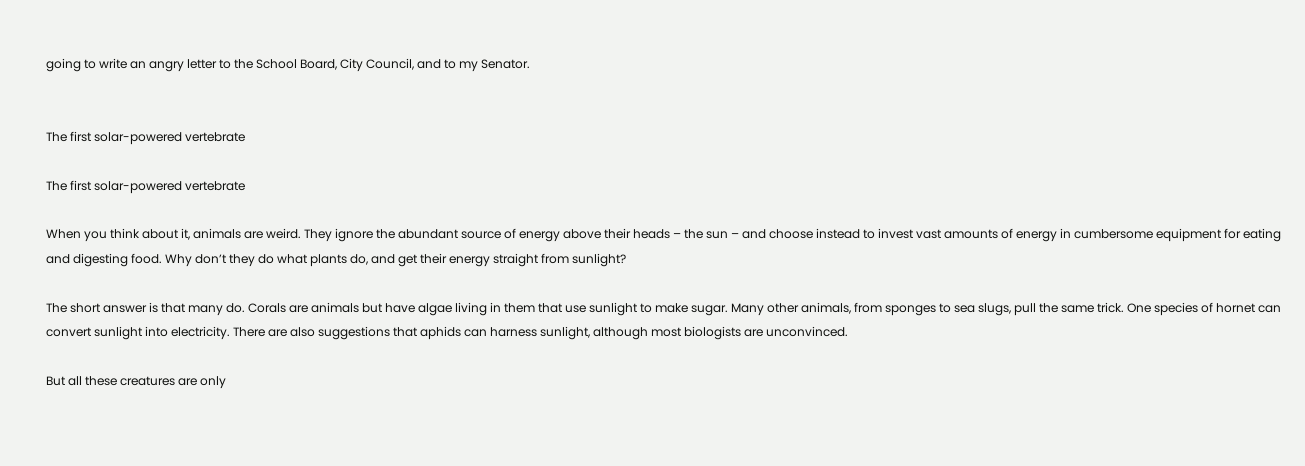going to write an angry letter to the School Board, City Council, and to my Senator.


The first solar-powered vertebrate

The first solar-powered vertebrate

When you think about it, animals are weird. They ignore the abundant source of energy above their heads – the sun – and choose instead to invest vast amounts of energy in cumbersome equipment for eating and digesting food. Why don’t they do what plants do, and get their energy straight from sunlight?

The short answer is that many do. Corals are animals but have algae living in them that use sunlight to make sugar. Many other animals, from sponges to sea slugs, pull the same trick. One species of hornet can convert sunlight into electricity. There are also suggestions that aphids can harness sunlight, although most biologists are unconvinced.

But all these creatures are only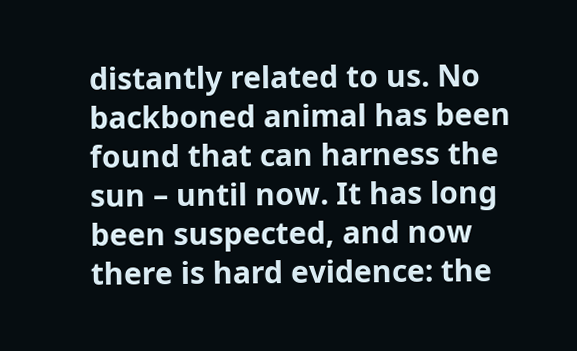distantly related to us. No backboned animal has been found that can harness the sun – until now. It has long been suspected, and now there is hard evidence: the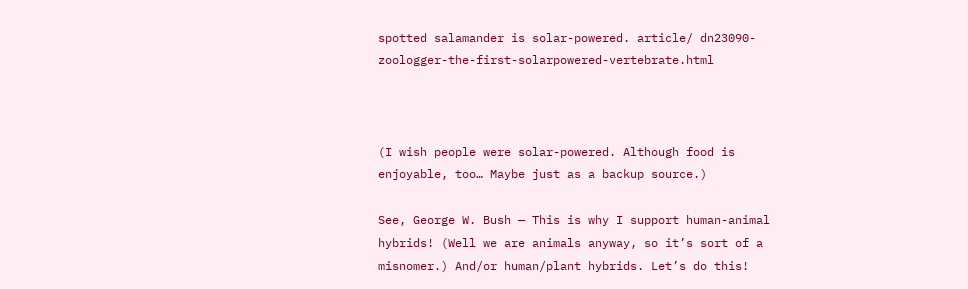spotted salamander is solar-powered. article/ dn23090-zoologger-the-first-solarpowered-vertebrate.html



(I wish people were solar-powered. Although food is enjoyable, too… Maybe just as a backup source.)

See, George W. Bush — This is why I support human-animal hybrids! (Well we are animals anyway, so it’s sort of a misnomer.) And/or human/plant hybrids. Let’s do this!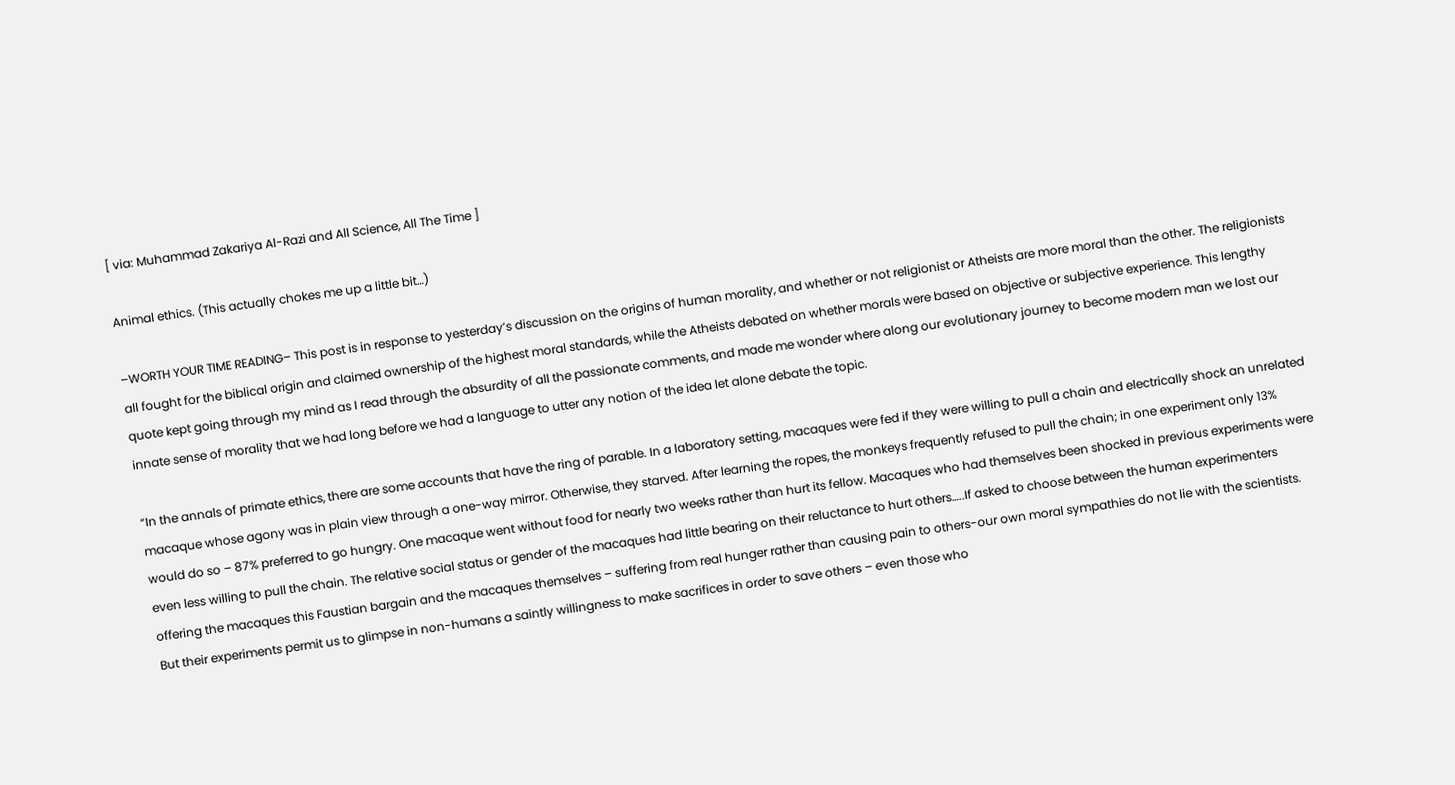[ via: Muhammad Zakariya Al-Razi and All Science, All The Time ]

Animal ethics. (This actually chokes me up a little bit…)

–WORTH YOUR TIME READING– This post is in response to yesterday’s discussion on the origins of human morality, and whether or not religionist or Atheists are more moral than the other. The religionists all fought for the biblical origin and claimed ownership of the highest moral standards, while the Atheists debated on whether morals were based on objective or subjective experience. This lengthy quote kept going through my mind as I read through the absurdity of all the passionate comments, and made me wonder where along our evolutionary journey to become modern man we lost our innate sense of morality that we had long before we had a language to utter any notion of the idea let alone debate the topic.

“In the annals of primate ethics, there are some accounts that have the ring of parable. In a laboratory setting, macaques were fed if they were willing to pull a chain and electrically shock an unrelated macaque whose agony was in plain view through a one-way mirror. Otherwise, they starved. After learning the ropes, the monkeys frequently refused to pull the chain; in one experiment only 13% would do so – 87% preferred to go hungry. One macaque went without food for nearly two weeks rather than hurt its fellow. Macaques who had themselves been shocked in previous experiments were even less willing to pull the chain. The relative social status or gender of the macaques had little bearing on their reluctance to hurt others…..If asked to choose between the human experimenters offering the macaques this Faustian bargain and the macaques themselves – suffering from real hunger rather than causing pain to others-our own moral sympathies do not lie with the scientists. But their experiments permit us to glimpse in non-humans a saintly willingness to make sacrifices in order to save others – even those who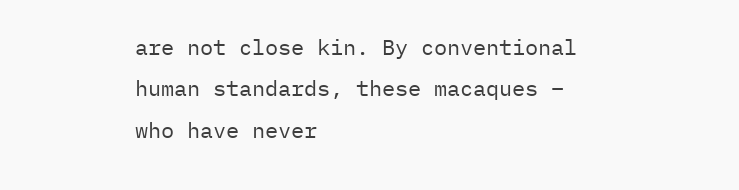are not close kin. By conventional human standards, these macaques – who have never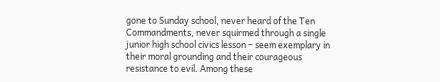gone to Sunday school, never heard of the Ten Commandments, never squirmed through a single junior high school civics lesson – seem exemplary in their moral grounding and their courageous resistance to evil. Among these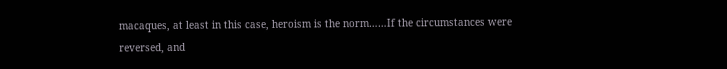macaques, at least in this case, heroism is the norm……If the circumstances were reversed, and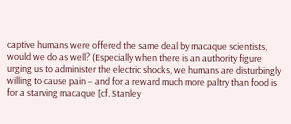captive humans were offered the same deal by macaque scientists, would we do as well? (Especially when there is an authority figure urging us to administer the electric shocks, we humans are disturbingly willing to cause pain – and for a reward much more paltry than food is for a starving macaque [cf. Stanley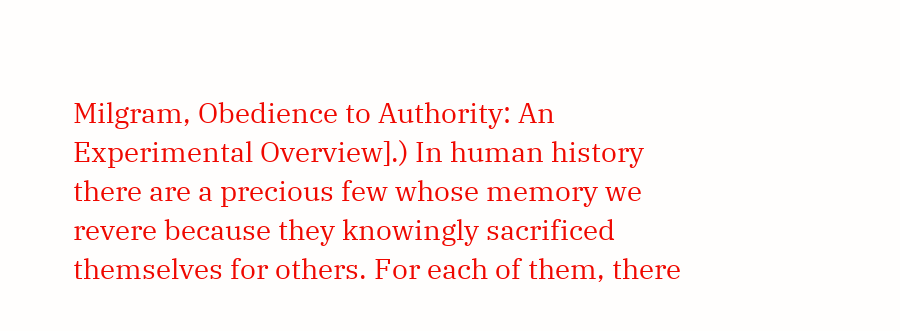Milgram, Obedience to Authority: An Experimental Overview].) In human history there are a precious few whose memory we revere because they knowingly sacrificed themselves for others. For each of them, there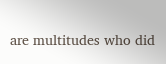are multitudes who did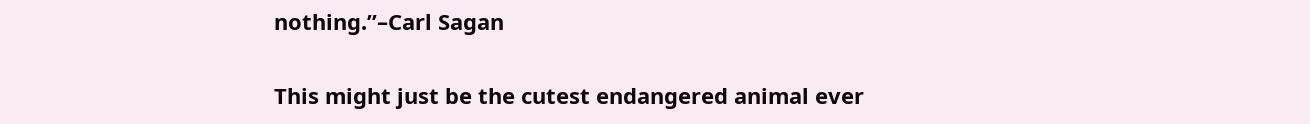nothing.”–Carl Sagan

This might just be the cutest endangered animal ever